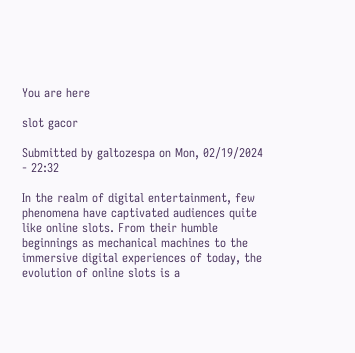You are here

slot gacor

Submitted by galtozespa on Mon, 02/19/2024 - 22:32

In the realm of digital entertainment, few phenomena have captivated audiences quite like online slots. From their humble beginnings as mechanical machines to the immersive digital experiences of today, the evolution of online slots is a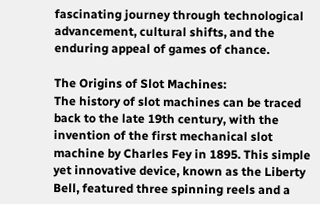fascinating journey through technological advancement, cultural shifts, and the enduring appeal of games of chance.

The Origins of Slot Machines:
The history of slot machines can be traced back to the late 19th century, with the invention of the first mechanical slot machine by Charles Fey in 1895. This simple yet innovative device, known as the Liberty Bell, featured three spinning reels and a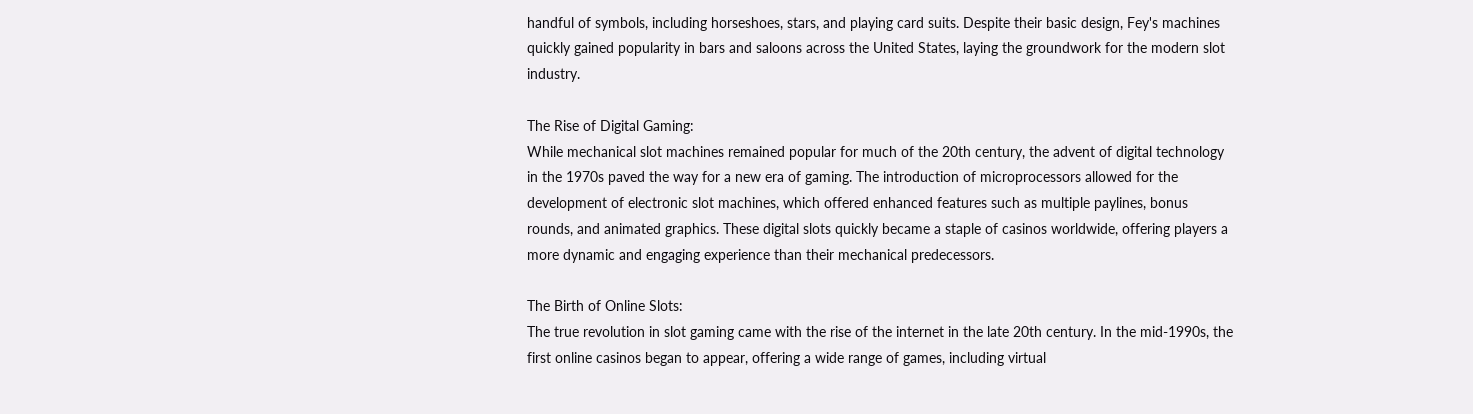handful of symbols, including horseshoes, stars, and playing card suits. Despite their basic design, Fey's machines quickly gained popularity in bars and saloons across the United States, laying the groundwork for the modern slot industry.

The Rise of Digital Gaming:
While mechanical slot machines remained popular for much of the 20th century, the advent of digital technology in the 1970s paved the way for a new era of gaming. The introduction of microprocessors allowed for the development of electronic slot machines, which offered enhanced features such as multiple paylines, bonus rounds, and animated graphics. These digital slots quickly became a staple of casinos worldwide, offering players a more dynamic and engaging experience than their mechanical predecessors.

The Birth of Online Slots:
The true revolution in slot gaming came with the rise of the internet in the late 20th century. In the mid-1990s, the first online casinos began to appear, offering a wide range of games, including virtual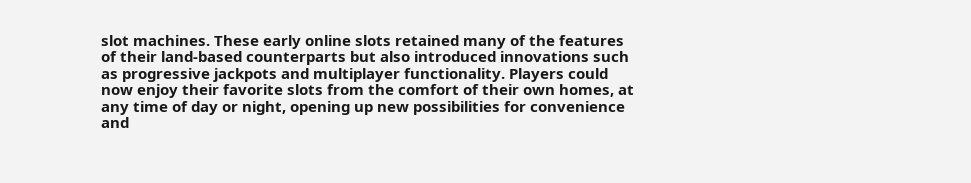slot machines. These early online slots retained many of the features of their land-based counterparts but also introduced innovations such as progressive jackpots and multiplayer functionality. Players could now enjoy their favorite slots from the comfort of their own homes, at any time of day or night, opening up new possibilities for convenience and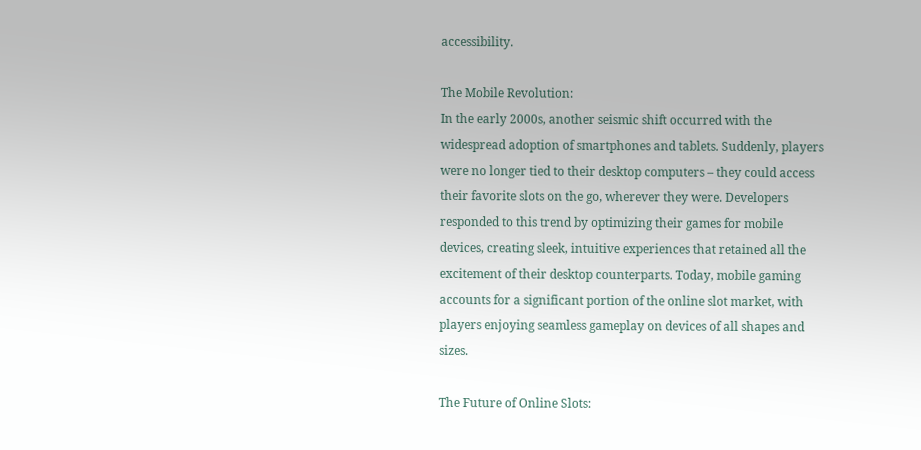accessibility.

The Mobile Revolution:
In the early 2000s, another seismic shift occurred with the widespread adoption of smartphones and tablets. Suddenly, players were no longer tied to their desktop computers – they could access their favorite slots on the go, wherever they were. Developers responded to this trend by optimizing their games for mobile devices, creating sleek, intuitive experiences that retained all the excitement of their desktop counterparts. Today, mobile gaming accounts for a significant portion of the online slot market, with players enjoying seamless gameplay on devices of all shapes and sizes.

The Future of Online Slots: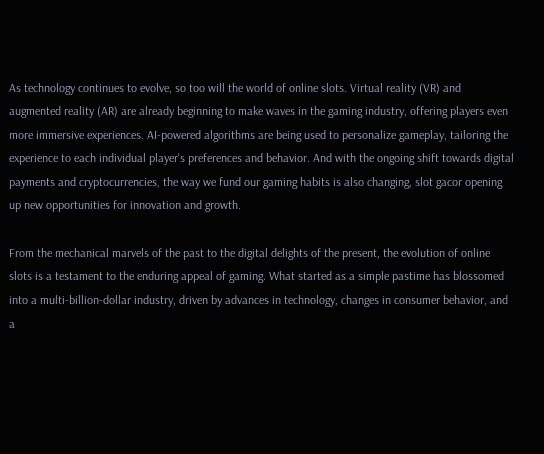As technology continues to evolve, so too will the world of online slots. Virtual reality (VR) and augmented reality (AR) are already beginning to make waves in the gaming industry, offering players even more immersive experiences. AI-powered algorithms are being used to personalize gameplay, tailoring the experience to each individual player's preferences and behavior. And with the ongoing shift towards digital payments and cryptocurrencies, the way we fund our gaming habits is also changing, slot gacor opening up new opportunities for innovation and growth.

From the mechanical marvels of the past to the digital delights of the present, the evolution of online slots is a testament to the enduring appeal of gaming. What started as a simple pastime has blossomed into a multi-billion-dollar industry, driven by advances in technology, changes in consumer behavior, and a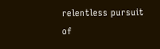relentless pursuit of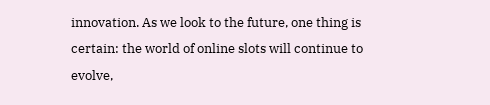innovation. As we look to the future, one thing is certain: the world of online slots will continue to evolve,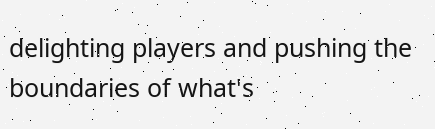delighting players and pushing the boundaries of what's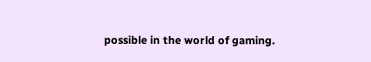possible in the world of gaming.